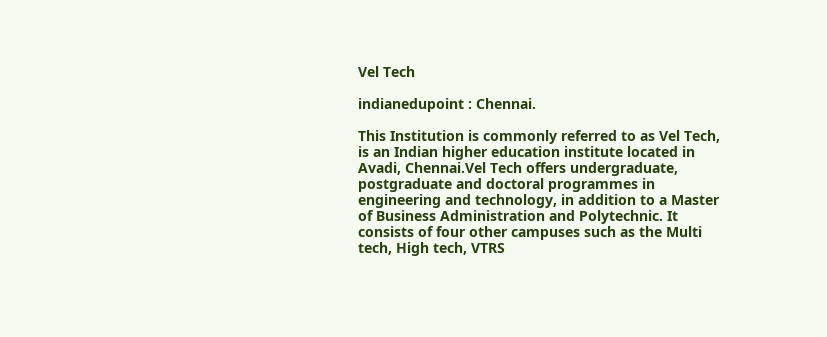Vel Tech

indianedupoint : Chennai.

This Institution is commonly referred to as Vel Tech, is an Indian higher education institute located in Avadi, Chennai.Vel Tech offers undergraduate, postgraduate and doctoral programmes in engineering and technology, in addition to a Master of Business Administration and Polytechnic. It consists of four other campuses such as the Multi tech, High tech, VTRS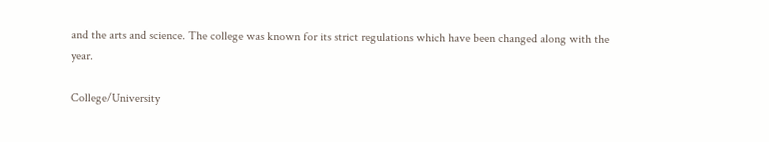and the arts and science. The college was known for its strict regulations which have been changed along with the year.

College/University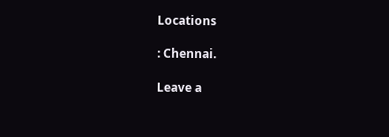Locations

: Chennai.

Leave a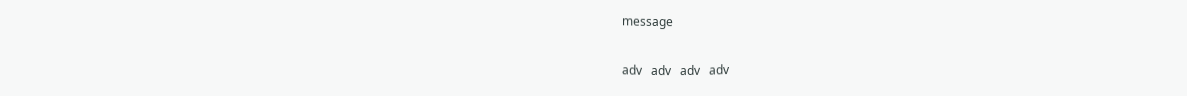message

adv   adv   adv   adv